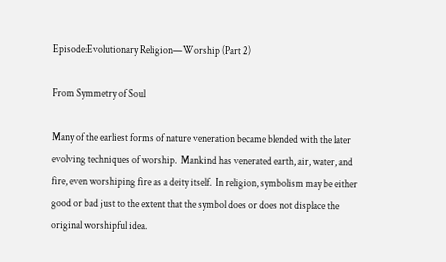Episode:Evolutionary Religion—Worship (Part 2)

From Symmetry of Soul

Many of the earliest forms of nature veneration became blended with the later evolving techniques of worship.  Mankind has venerated earth, air, water, and fire, even worshiping fire as a deity itself.  In religion, symbolism may be either good or bad just to the extent that the symbol does or does not displace the original worshipful idea.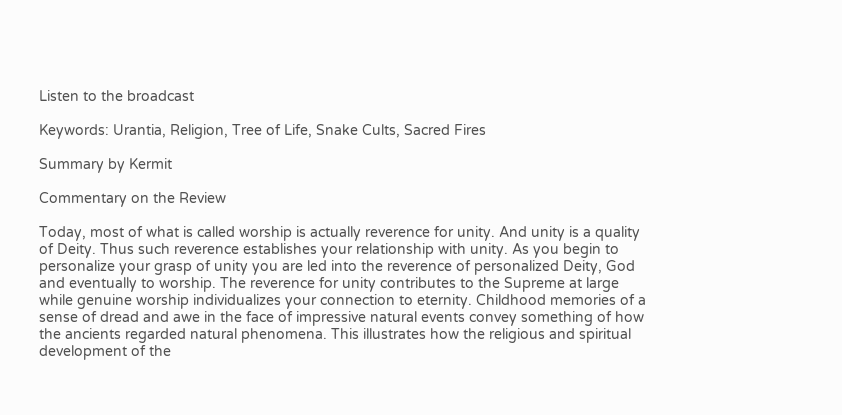Listen to the broadcast

Keywords: Urantia, Religion, Tree of Life, Snake Cults, Sacred Fires

Summary by Kermit

Commentary on the Review

Today, most of what is called worship is actually reverence for unity. And unity is a quality of Deity. Thus such reverence establishes your relationship with unity. As you begin to personalize your grasp of unity you are led into the reverence of personalized Deity, God and eventually to worship. The reverence for unity contributes to the Supreme at large while genuine worship individualizes your connection to eternity. Childhood memories of a sense of dread and awe in the face of impressive natural events convey something of how the ancients regarded natural phenomena. This illustrates how the religious and spiritual development of the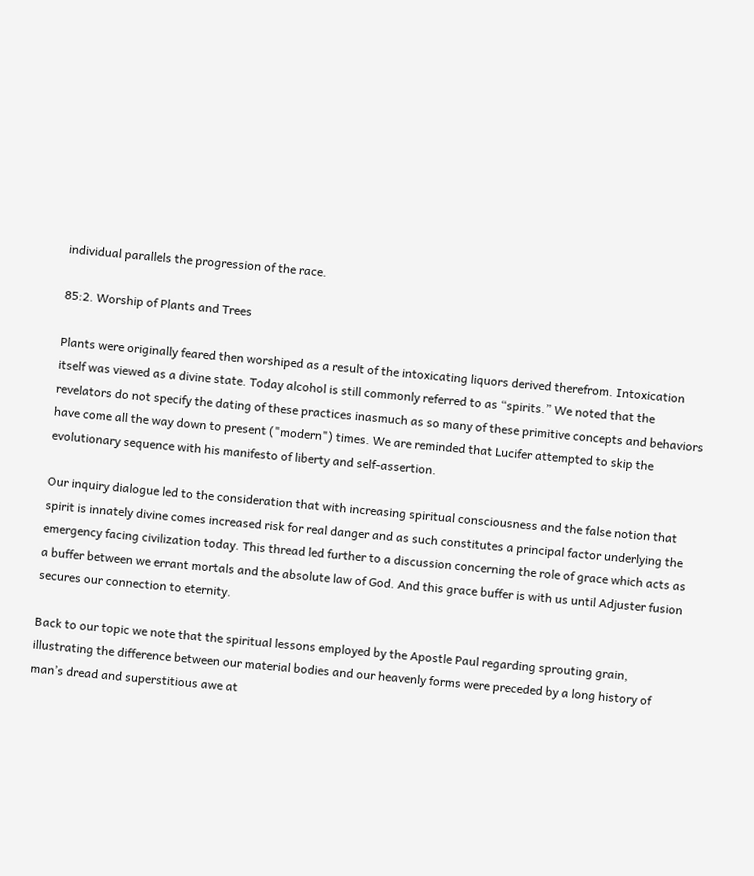individual parallels the progression of the race.

85:2. Worship of Plants and Trees

Plants were originally feared then worshiped as a result of the intoxicating liquors derived therefrom. Intoxication itself was viewed as a divine state. Today alcohol is still commonly referred to as “spirits.” We noted that the revelators do not specify the dating of these practices inasmuch as so many of these primitive concepts and behaviors have come all the way down to present ("modern") times. We are reminded that Lucifer attempted to skip the evolutionary sequence with his manifesto of liberty and self-assertion.

Our inquiry dialogue led to the consideration that with increasing spiritual consciousness and the false notion that spirit is innately divine comes increased risk for real danger and as such constitutes a principal factor underlying the emergency facing civilization today. This thread led further to a discussion concerning the role of grace which acts as a buffer between we errant mortals and the absolute law of God. And this grace buffer is with us until Adjuster fusion secures our connection to eternity.

Back to our topic we note that the spiritual lessons employed by the Apostle Paul regarding sprouting grain, illustrating the difference between our material bodies and our heavenly forms were preceded by a long history of man’s dread and superstitious awe at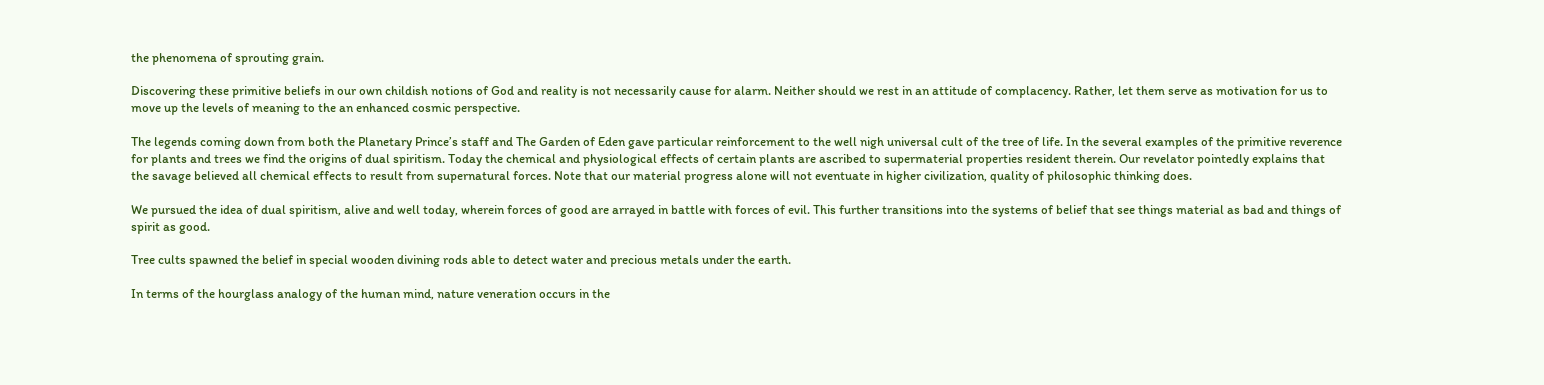the phenomena of sprouting grain.

Discovering these primitive beliefs in our own childish notions of God and reality is not necessarily cause for alarm. Neither should we rest in an attitude of complacency. Rather, let them serve as motivation for us to move up the levels of meaning to the an enhanced cosmic perspective.

The legends coming down from both the Planetary Prince’s staff and The Garden of Eden gave particular reinforcement to the well nigh universal cult of the tree of life. In the several examples of the primitive reverence for plants and trees we find the origins of dual spiritism. Today the chemical and physiological effects of certain plants are ascribed to supermaterial properties resident therein. Our revelator pointedly explains that the savage believed all chemical effects to result from supernatural forces. Note that our material progress alone will not eventuate in higher civilization, quality of philosophic thinking does.

We pursued the idea of dual spiritism, alive and well today, wherein forces of good are arrayed in battle with forces of evil. This further transitions into the systems of belief that see things material as bad and things of spirit as good.

Tree cults spawned the belief in special wooden divining rods able to detect water and precious metals under the earth.

In terms of the hourglass analogy of the human mind, nature veneration occurs in the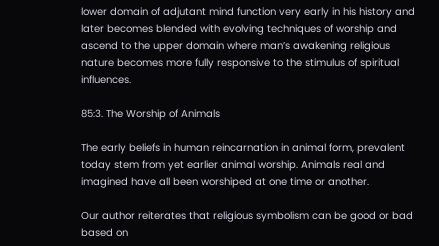lower domain of adjutant mind function very early in his history and later becomes blended with evolving techniques of worship and ascend to the upper domain where man’s awakening religious nature becomes more fully responsive to the stimulus of spiritual influences.

85:3. The Worship of Animals

The early beliefs in human reincarnation in animal form, prevalent today stem from yet earlier animal worship. Animals real and imagined have all been worshiped at one time or another.

Our author reiterates that religious symbolism can be good or bad based on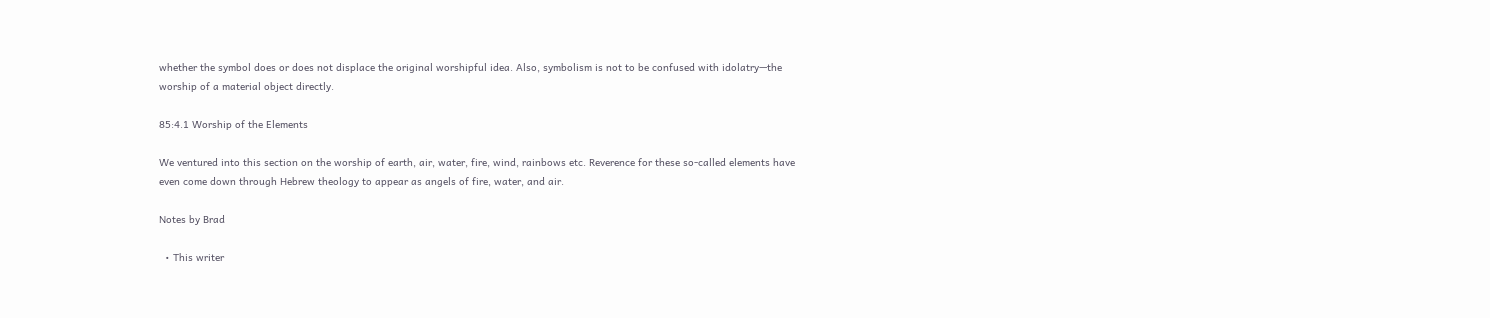whether the symbol does or does not displace the original worshipful idea. Also, symbolism is not to be confused with idolatry—the worship of a material object directly.

85:4.1 Worship of the Elements

We ventured into this section on the worship of earth, air, water, fire, wind, rainbows etc. Reverence for these so-called elements have even come down through Hebrew theology to appear as angels of fire, water, and air.

Notes by Brad

  • This writer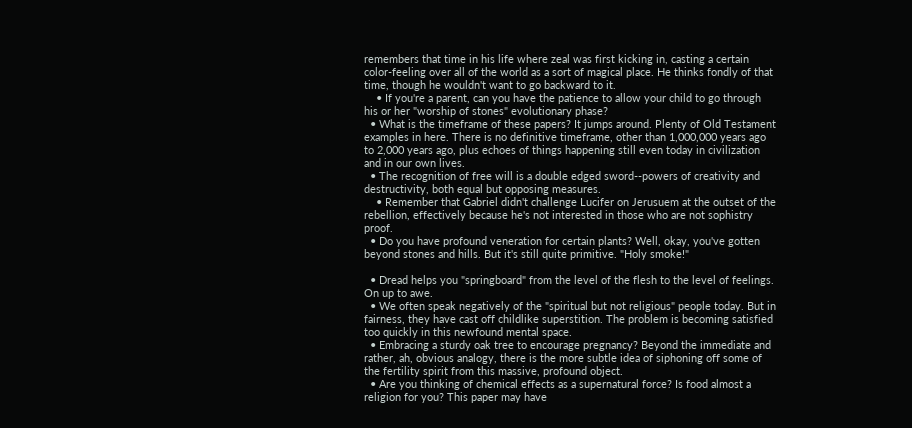remembers that time in his life where zeal was first kicking in, casting a certain color-feeling over all of the world as a sort of magical place. He thinks fondly of that time, though he wouldn't want to go backward to it.
    • If you're a parent, can you have the patience to allow your child to go through his or her "worship of stones" evolutionary phase?
  • What is the timeframe of these papers? It jumps around. Plenty of Old Testament examples in here. There is no definitive timeframe, other than 1,000,000 years ago to 2,000 years ago, plus echoes of things happening still even today in civilization and in our own lives.
  • The recognition of free will is a double edged sword--powers of creativity and destructivity, both equal but opposing measures.
    • Remember that Gabriel didn't challenge Lucifer on Jerusuem at the outset of the rebellion, effectively because he's not interested in those who are not sophistry proof.
  • Do you have profound veneration for certain plants? Well, okay, you've gotten beyond stones and hills. But it's still quite primitive. "Holy smoke!"

  • Dread helps you "springboard" from the level of the flesh to the level of feelings. On up to awe.
  • We often speak negatively of the "spiritual but not religious" people today. But in fairness, they have cast off childlike superstition. The problem is becoming satisfied too quickly in this newfound mental space.
  • Embracing a sturdy oak tree to encourage pregnancy? Beyond the immediate and rather, ah, obvious analogy, there is the more subtle idea of siphoning off some of the fertility spirit from this massive, profound object.
  • Are you thinking of chemical effects as a supernatural force? Is food almost a religion for you? This paper may have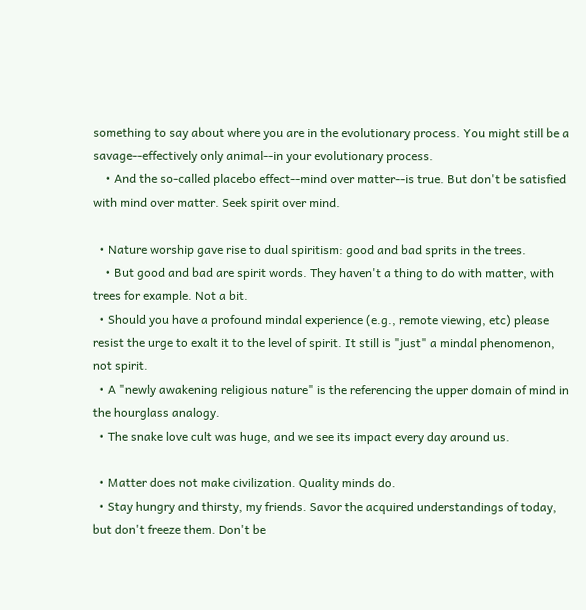something to say about where you are in the evolutionary process. You might still be a savage--effectively only animal--in your evolutionary process.
    • And the so-called placebo effect--mind over matter--is true. But don't be satisfied with mind over matter. Seek spirit over mind.

  • Nature worship gave rise to dual spiritism: good and bad sprits in the trees.
    • But good and bad are spirit words. They haven't a thing to do with matter, with trees for example. Not a bit.
  • Should you have a profound mindal experience (e.g., remote viewing, etc) please resist the urge to exalt it to the level of spirit. It still is "just" a mindal phenomenon, not spirit.
  • A "newly awakening religious nature" is the referencing the upper domain of mind in the hourglass analogy.
  • The snake love cult was huge, and we see its impact every day around us.

  • Matter does not make civilization. Quality minds do.
  • Stay hungry and thirsty, my friends. Savor the acquired understandings of today, but don't freeze them. Don't be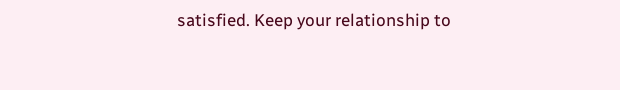satisfied. Keep your relationship to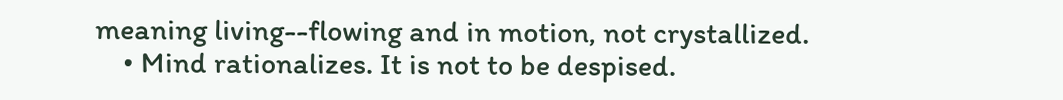meaning living--flowing and in motion, not crystallized.
    • Mind rationalizes. It is not to be despised.